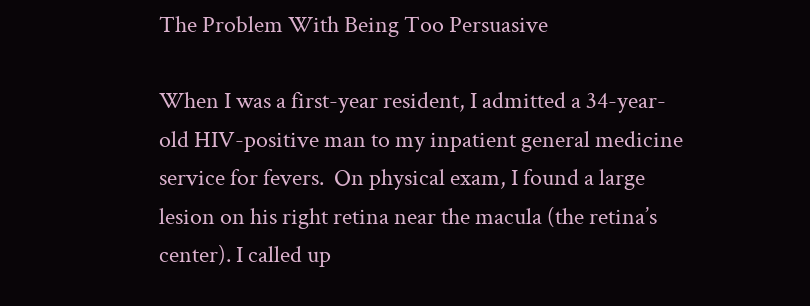The Problem With Being Too Persuasive

When I was a first-year resident, I admitted a 34-year-old HIV-positive man to my inpatient general medicine service for fevers.  On physical exam, I found a large lesion on his right retina near the macula (the retina’s center). I called up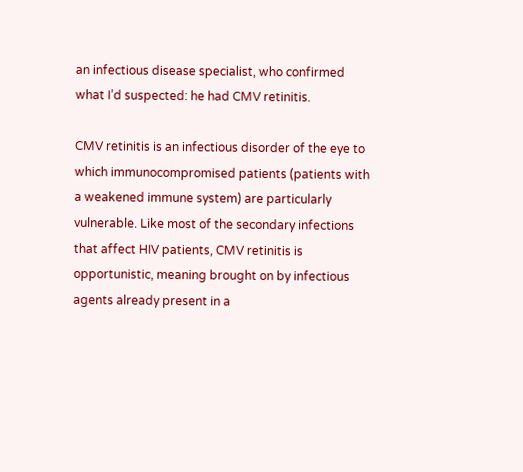an infectious disease specialist, who confirmed what I’d suspected: he had CMV retinitis.

CMV retinitis is an infectious disorder of the eye to which immunocompromised patients (patients with a weakened immune system) are particularly vulnerable. Like most of the secondary infections that affect HIV patients, CMV retinitis is opportunistic, meaning brought on by infectious agents already present in a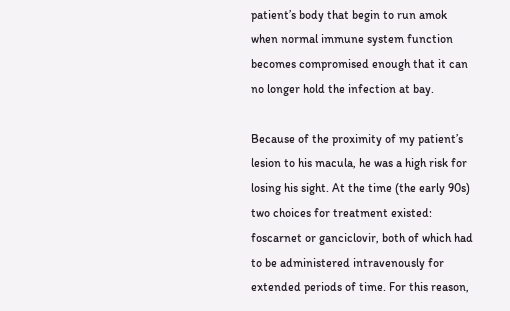patient’s body that begin to run amok when normal immune system function becomes compromised enough that it can no longer hold the infection at bay.

Because of the proximity of my patient’s lesion to his macula, he was a high risk for losing his sight. At the time (the early 90s) two choices for treatment existed: foscarnet or ganciclovir, both of which had to be administered intravenously for extended periods of time. For this reason,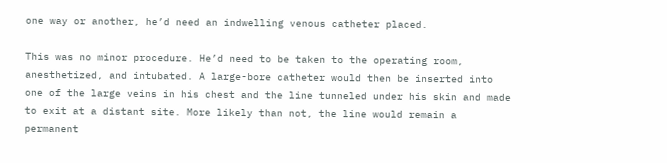one way or another, he’d need an indwelling venous catheter placed.

This was no minor procedure. He’d need to be taken to the operating room, anesthetized, and intubated. A large-bore catheter would then be inserted into one of the large veins in his chest and the line tunneled under his skin and made to exit at a distant site. More likely than not, the line would remain a permanent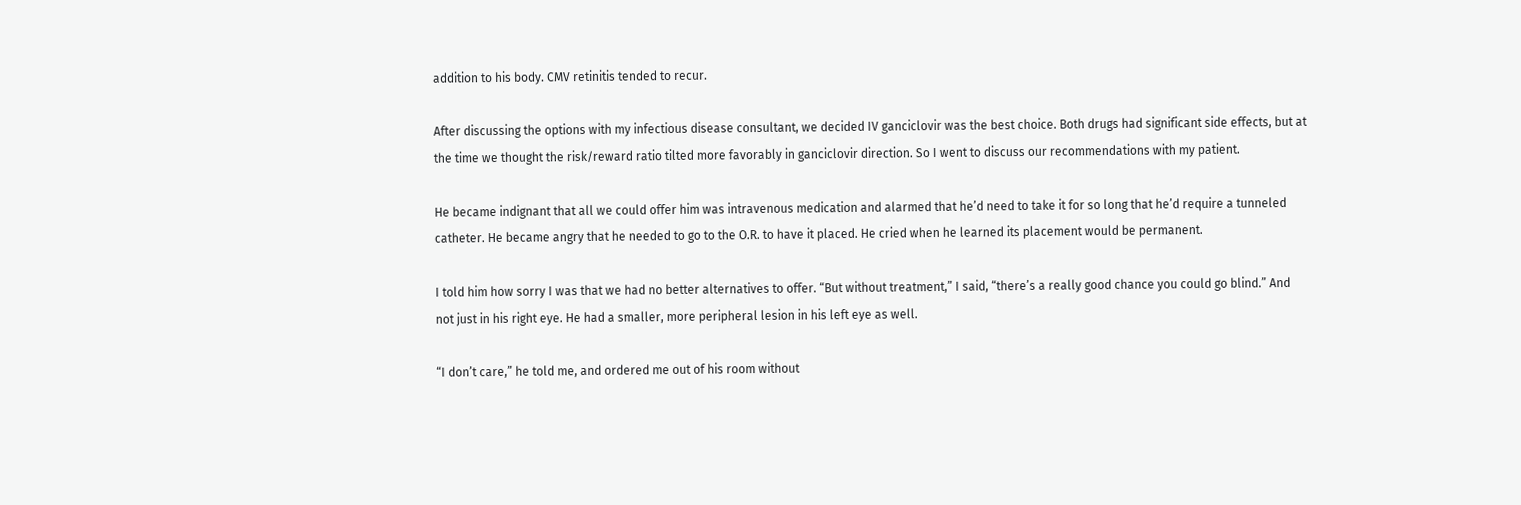addition to his body. CMV retinitis tended to recur.

After discussing the options with my infectious disease consultant, we decided IV ganciclovir was the best choice. Both drugs had significant side effects, but at the time we thought the risk/reward ratio tilted more favorably in ganciclovir direction. So I went to discuss our recommendations with my patient.

He became indignant that all we could offer him was intravenous medication and alarmed that he’d need to take it for so long that he’d require a tunneled catheter. He became angry that he needed to go to the O.R. to have it placed. He cried when he learned its placement would be permanent.

I told him how sorry I was that we had no better alternatives to offer. “But without treatment,” I said, “there’s a really good chance you could go blind.” And not just in his right eye. He had a smaller, more peripheral lesion in his left eye as well.

“I don’t care,” he told me, and ordered me out of his room without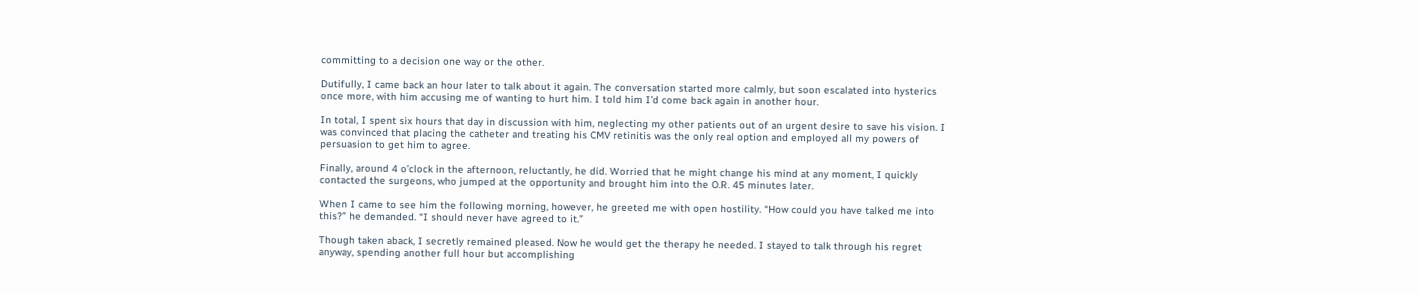committing to a decision one way or the other.

Dutifully, I came back an hour later to talk about it again. The conversation started more calmly, but soon escalated into hysterics once more, with him accusing me of wanting to hurt him. I told him I’d come back again in another hour.

In total, I spent six hours that day in discussion with him, neglecting my other patients out of an urgent desire to save his vision. I was convinced that placing the catheter and treating his CMV retinitis was the only real option and employed all my powers of persuasion to get him to agree.

Finally, around 4 o’clock in the afternoon, reluctantly, he did. Worried that he might change his mind at any moment, I quickly contacted the surgeons, who jumped at the opportunity and brought him into the O.R. 45 minutes later.

When I came to see him the following morning, however, he greeted me with open hostility. “How could you have talked me into this?” he demanded. “I should never have agreed to it.”

Though taken aback, I secretly remained pleased. Now he would get the therapy he needed. I stayed to talk through his regret anyway, spending another full hour but accomplishing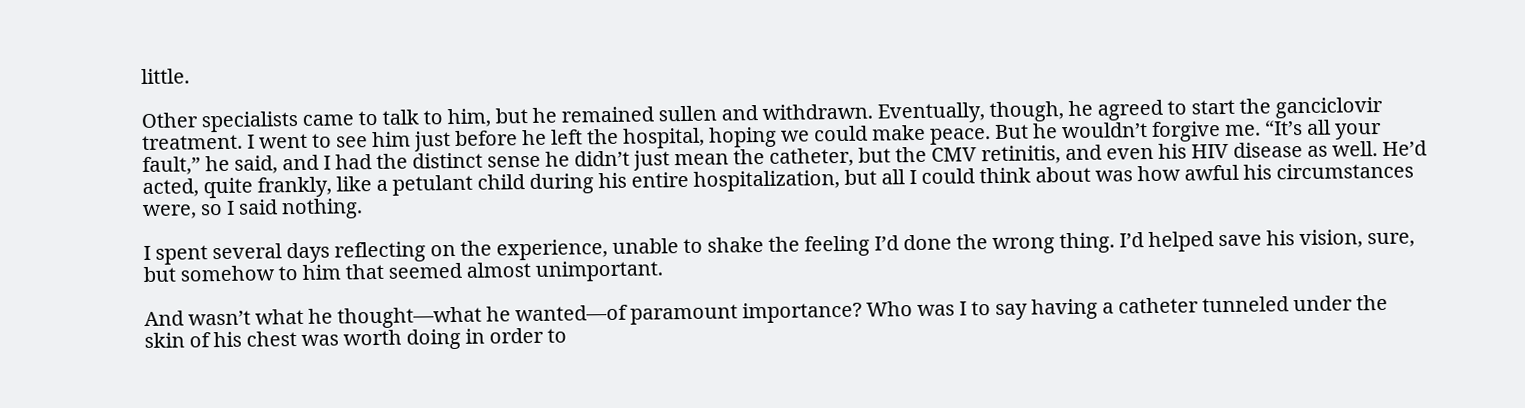little.

Other specialists came to talk to him, but he remained sullen and withdrawn. Eventually, though, he agreed to start the ganciclovir treatment. I went to see him just before he left the hospital, hoping we could make peace. But he wouldn’t forgive me. “It’s all your fault,” he said, and I had the distinct sense he didn’t just mean the catheter, but the CMV retinitis, and even his HIV disease as well. He’d acted, quite frankly, like a petulant child during his entire hospitalization, but all I could think about was how awful his circumstances were, so I said nothing.

I spent several days reflecting on the experience, unable to shake the feeling I’d done the wrong thing. I’d helped save his vision, sure, but somehow to him that seemed almost unimportant.

And wasn’t what he thought—what he wanted—of paramount importance? Who was I to say having a catheter tunneled under the skin of his chest was worth doing in order to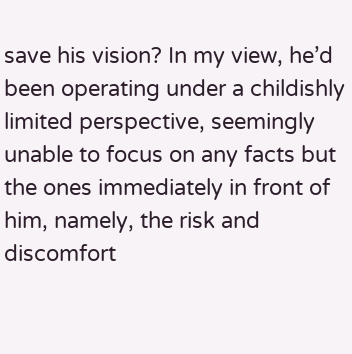save his vision? In my view, he’d been operating under a childishly limited perspective, seemingly unable to focus on any facts but the ones immediately in front of him, namely, the risk and discomfort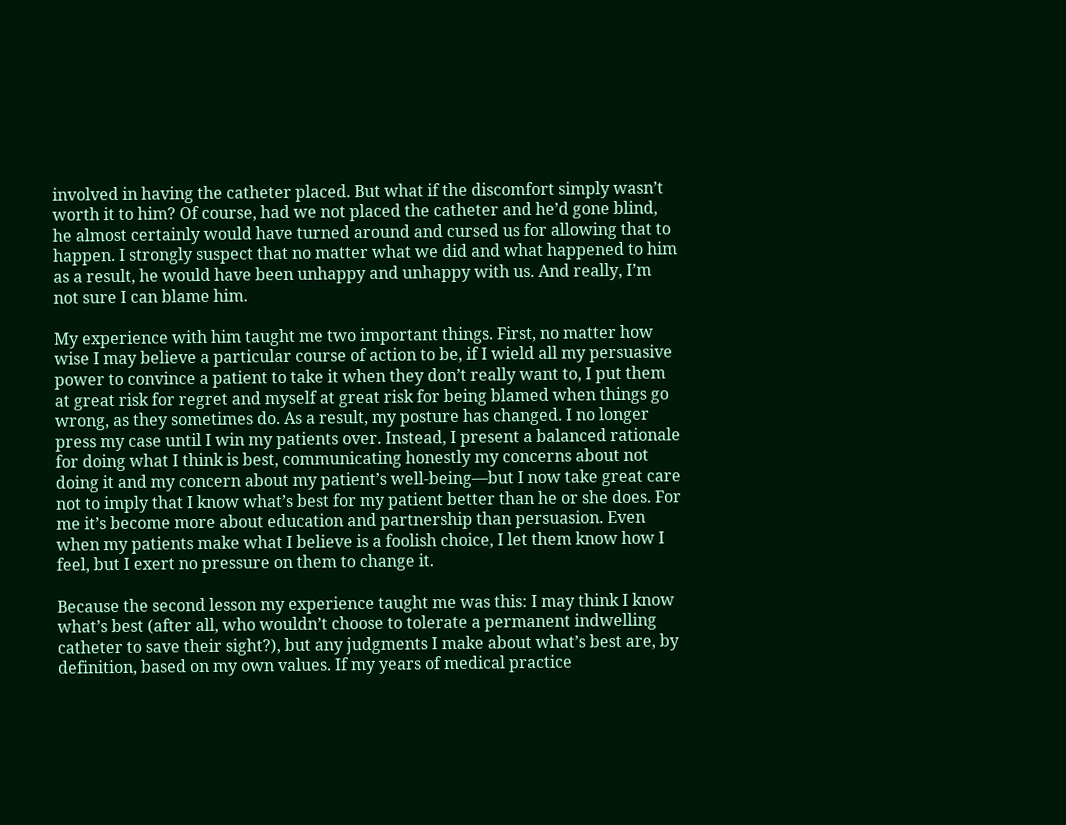involved in having the catheter placed. But what if the discomfort simply wasn’t worth it to him? Of course, had we not placed the catheter and he’d gone blind, he almost certainly would have turned around and cursed us for allowing that to happen. I strongly suspect that no matter what we did and what happened to him as a result, he would have been unhappy and unhappy with us. And really, I’m not sure I can blame him.

My experience with him taught me two important things. First, no matter how wise I may believe a particular course of action to be, if I wield all my persuasive power to convince a patient to take it when they don’t really want to, I put them at great risk for regret and myself at great risk for being blamed when things go wrong, as they sometimes do. As a result, my posture has changed. I no longer press my case until I win my patients over. Instead, I present a balanced rationale for doing what I think is best, communicating honestly my concerns about not doing it and my concern about my patient’s well-being—but I now take great care not to imply that I know what’s best for my patient better than he or she does. For me it’s become more about education and partnership than persuasion. Even when my patients make what I believe is a foolish choice, I let them know how I feel, but I exert no pressure on them to change it.

Because the second lesson my experience taught me was this: I may think I know what’s best (after all, who wouldn’t choose to tolerate a permanent indwelling catheter to save their sight?), but any judgments I make about what’s best are, by definition, based on my own values. If my years of medical practice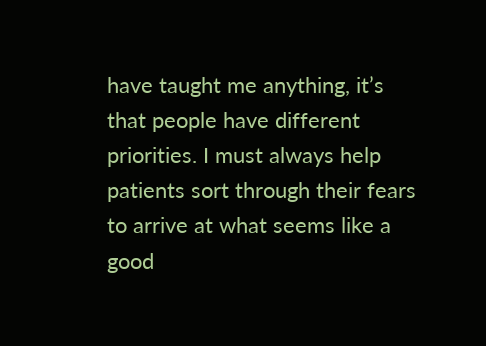have taught me anything, it’s that people have different priorities. I must always help patients sort through their fears to arrive at what seems like a good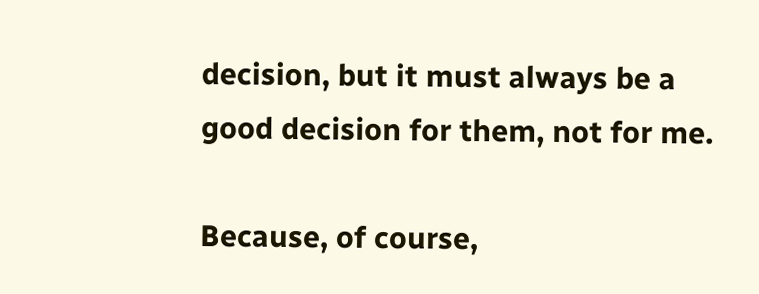decision, but it must always be a good decision for them, not for me.

Because, of course,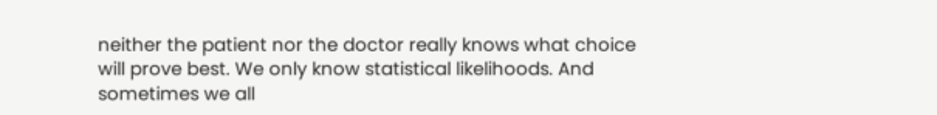neither the patient nor the doctor really knows what choice will prove best. We only know statistical likelihoods. And sometimes we all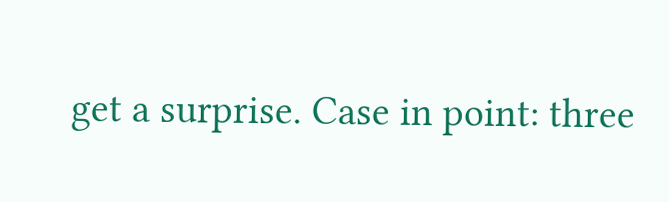get a surprise. Case in point: three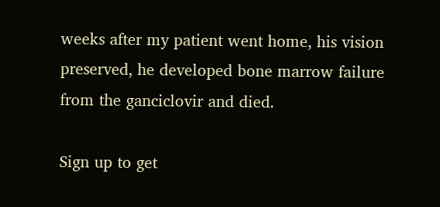weeks after my patient went home, his vision preserved, he developed bone marrow failure from the ganciclovir and died.

Sign up to get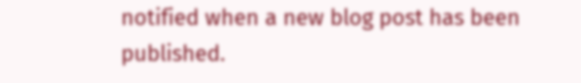notified when a new blog post has been published.